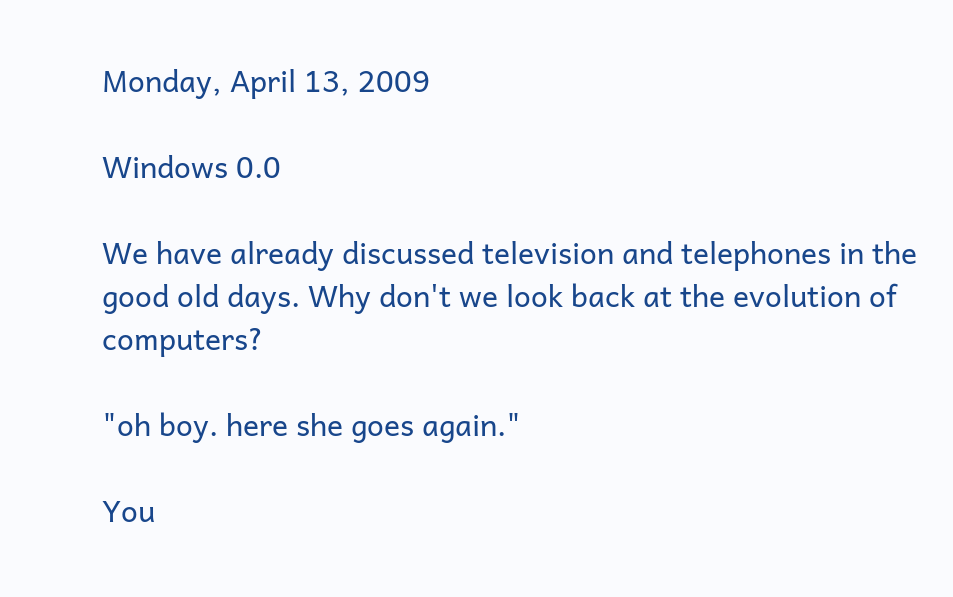Monday, April 13, 2009

Windows 0.0

We have already discussed television and telephones in the good old days. Why don't we look back at the evolution of computers?

"oh boy. here she goes again."

You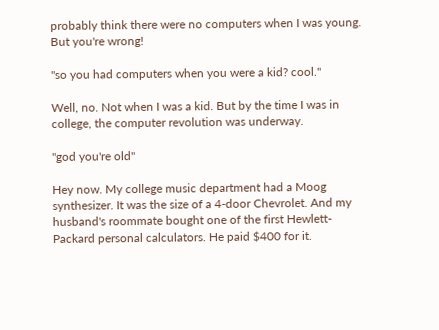probably think there were no computers when I was young. But you're wrong!

"so you had computers when you were a kid? cool."

Well, no. Not when I was a kid. But by the time I was in college, the computer revolution was underway.

"god you're old"

Hey now. My college music department had a Moog synthesizer. It was the size of a 4-door Chevrolet. And my husband's roommate bought one of the first Hewlett-Packard personal calculators. He paid $400 for it.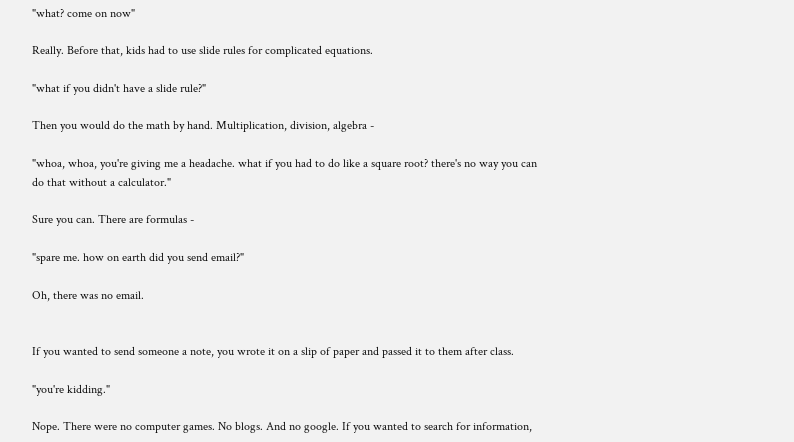"what? come on now"

Really. Before that, kids had to use slide rules for complicated equations.

"what if you didn't have a slide rule?"

Then you would do the math by hand. Multiplication, division, algebra -

"whoa, whoa, you're giving me a headache. what if you had to do like a square root? there's no way you can do that without a calculator."

Sure you can. There are formulas -

"spare me. how on earth did you send email?"

Oh, there was no email.


If you wanted to send someone a note, you wrote it on a slip of paper and passed it to them after class.

"you're kidding."

Nope. There were no computer games. No blogs. And no google. If you wanted to search for information,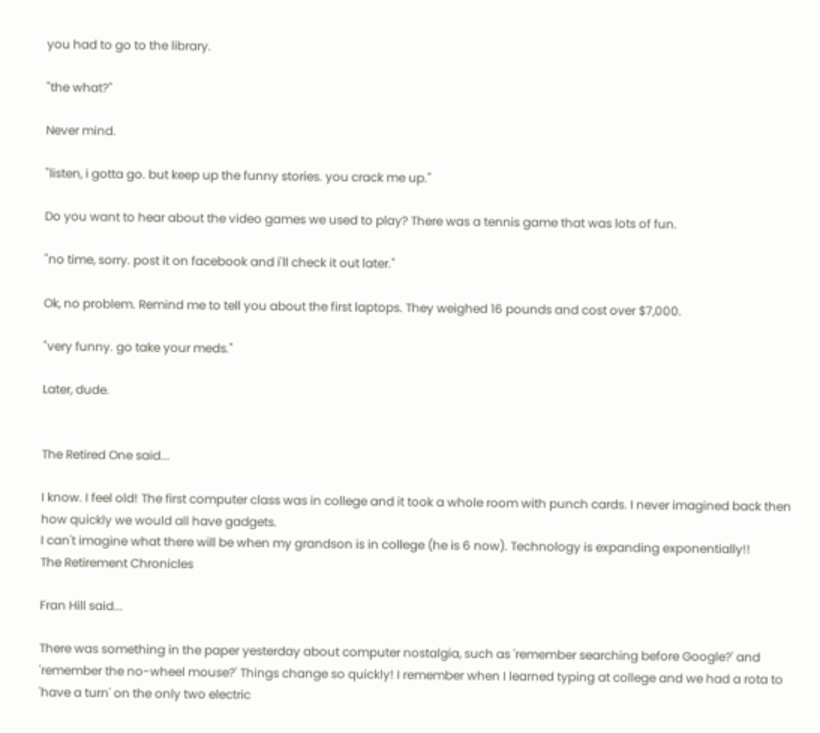you had to go to the library.

"the what?"

Never mind.

"listen, i gotta go. but keep up the funny stories. you crack me up."

Do you want to hear about the video games we used to play? There was a tennis game that was lots of fun.

"no time, sorry. post it on facebook and i'll check it out later."

Ok, no problem. Remind me to tell you about the first laptops. They weighed 16 pounds and cost over $7,000.

"very funny. go take your meds."

Later, dude.


The Retired One said...

I know. I feel old! The first computer class was in college and it took a whole room with punch cards. I never imagined back then how quickly we would all have gadgets.
I can't imagine what there will be when my grandson is in college (he is 6 now). Technology is expanding exponentially!!
The Retirement Chronicles

Fran Hill said...

There was something in the paper yesterday about computer nostalgia, such as 'remember searching before Google?' and 'remember the no-wheel mouse?' Things change so quickly! I remember when I learned typing at college and we had a rota to 'have a turn' on the only two electric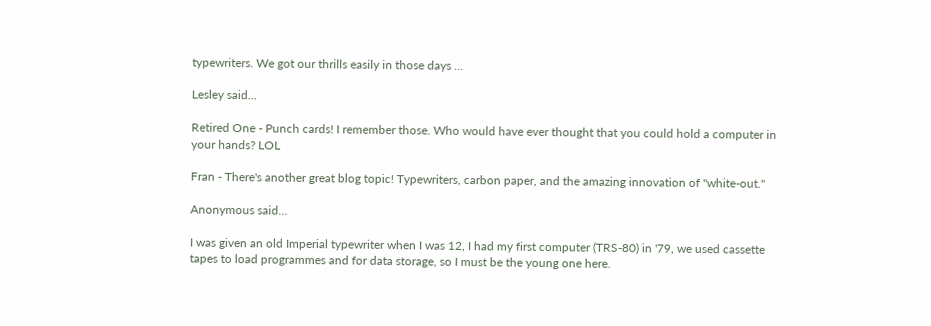typewriters. We got our thrills easily in those days ...

Lesley said...

Retired One - Punch cards! I remember those. Who would have ever thought that you could hold a computer in your hands? LOL

Fran - There's another great blog topic! Typewriters, carbon paper, and the amazing innovation of "white-out."

Anonymous said...

I was given an old Imperial typewriter when I was 12, I had my first computer (TRS-80) in '79, we used cassette tapes to load programmes and for data storage, so I must be the young one here.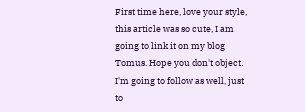First time here, love your style, this article was so cute, I am going to link it on my blog Tomus. Hope you don't object. I'm going to follow as well, just to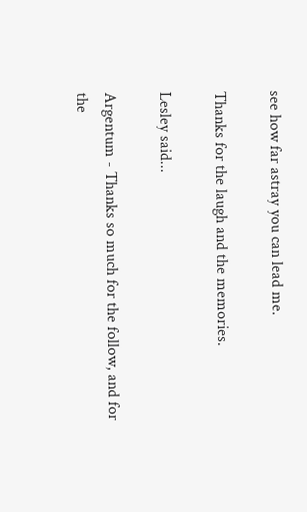see how far astray you can lead me.

Thanks for the laugh and the memories.

Lesley said...

Argentum - Thanks so much for the follow, and for the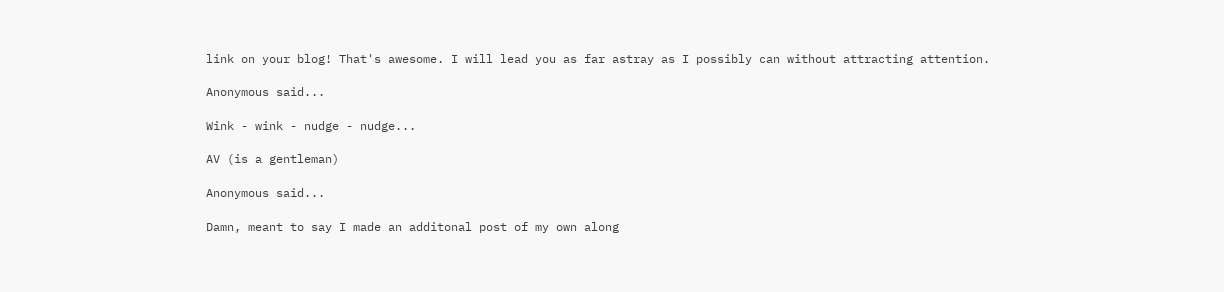link on your blog! That's awesome. I will lead you as far astray as I possibly can without attracting attention.

Anonymous said...

Wink - wink - nudge - nudge...

AV (is a gentleman)

Anonymous said...

Damn, meant to say I made an additonal post of my own along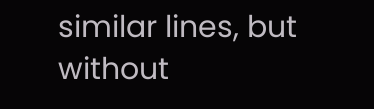similar lines, but without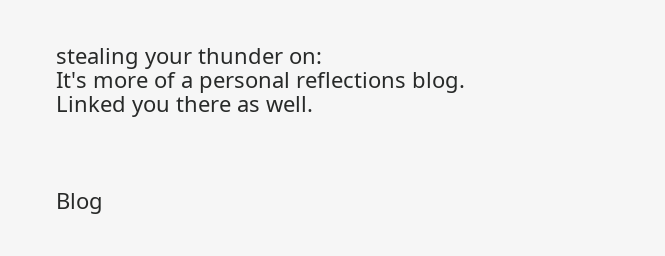stealing your thunder on:
It's more of a personal reflections blog. Linked you there as well.



Blog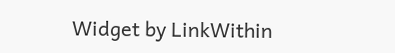Widget by LinkWithin